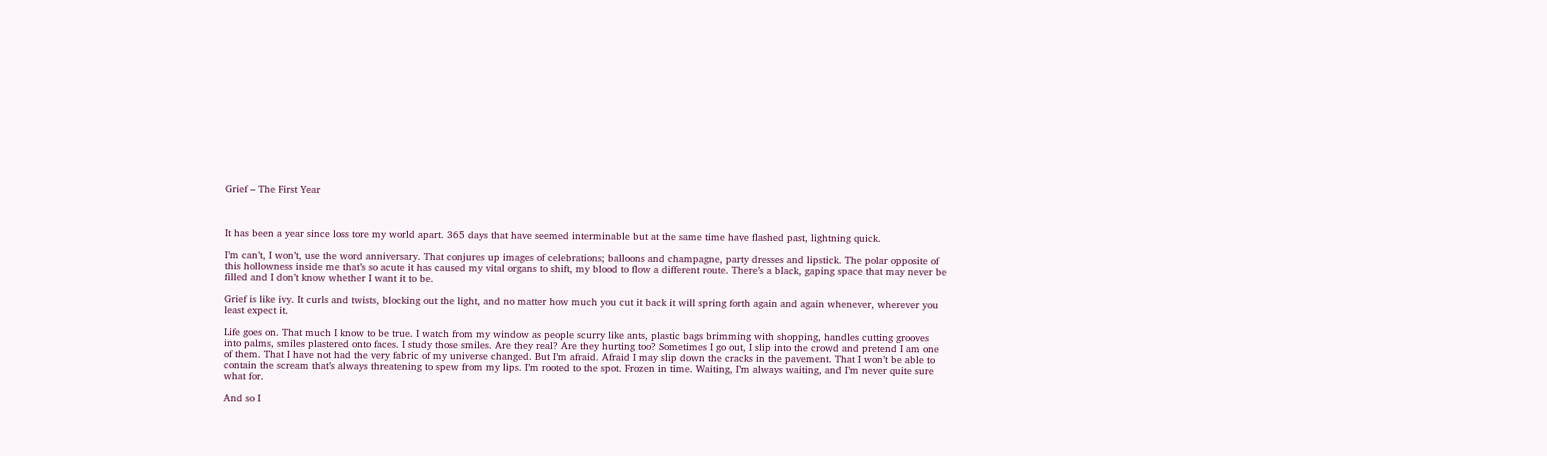Grief – The First Year



It has been a year since loss tore my world apart. 365 days that have seemed interminable but at the same time have flashed past, lightning quick.

I’m can’t, I won’t, use the word anniversary. That conjures up images of celebrations; balloons and champagne, party dresses and lipstick. The polar opposite of this hollowness inside me that’s so acute it has caused my vital organs to shift, my blood to flow a different route. There’s a black, gaping space that may never be filled and I don’t know whether I want it to be.

Grief is like ivy. It curls and twists, blocking out the light, and no matter how much you cut it back it will spring forth again and again whenever, wherever you least expect it.

Life goes on. That much I know to be true. I watch from my window as people scurry like ants, plastic bags brimming with shopping, handles cutting grooves into palms, smiles plastered onto faces. I study those smiles. Are they real? Are they hurting too? Sometimes I go out, I slip into the crowd and pretend I am one of them. That I have not had the very fabric of my universe changed. But I’m afraid. Afraid I may slip down the cracks in the pavement. That I won’t be able to contain the scream that’s always threatening to spew from my lips. I’m rooted to the spot. Frozen in time. Waiting, I’m always waiting, and I’m never quite sure what for.

And so I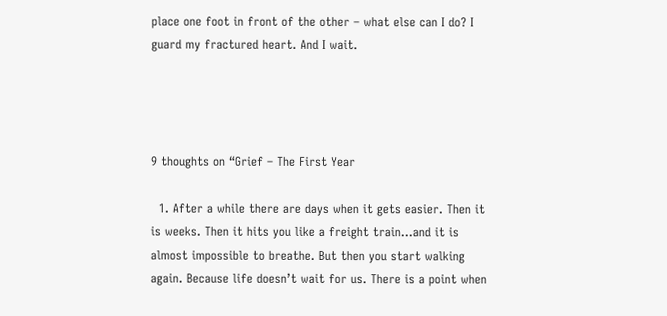place one foot in front of the other – what else can I do? I guard my fractured heart. And I wait.




9 thoughts on “Grief – The First Year

  1. After a while there are days when it gets easier. Then it is weeks. Then it hits you like a freight train…and it is almost impossible to breathe. But then you start walking again. Because life doesn’t wait for us. There is a point when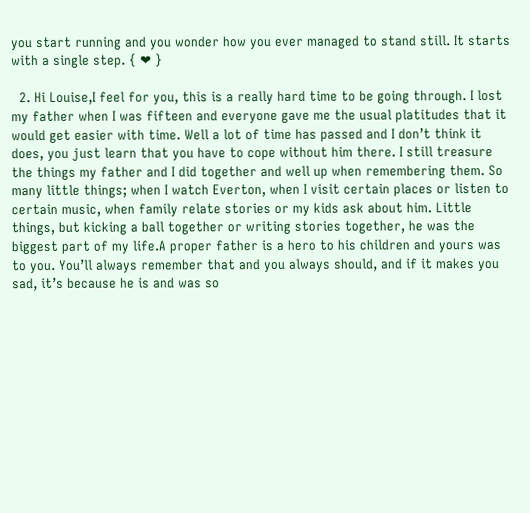you start running and you wonder how you ever managed to stand still. It starts with a single step. { ❤ }

  2. Hi Louise,I feel for you, this is a really hard time to be going through. I lost my father when I was fifteen and everyone gave me the usual platitudes that it would get easier with time. Well a lot of time has passed and I don’t think it does, you just learn that you have to cope without him there. I still treasure the things my father and I did together and well up when remembering them. So many little things; when I watch Everton, when I visit certain places or listen to certain music, when family relate stories or my kids ask about him. Little things, but kicking a ball together or writing stories together, he was the biggest part of my life.A proper father is a hero to his children and yours was to you. You’ll always remember that and you always should, and if it makes you sad, it’s because he is and was so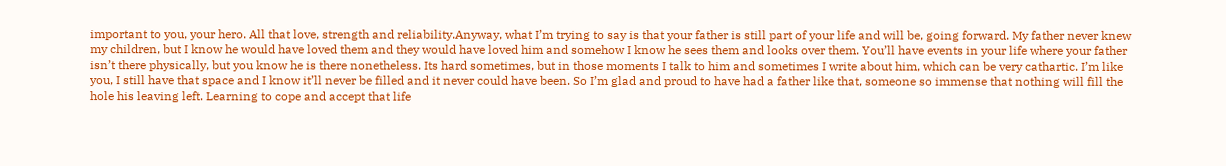important to you, your hero. All that love, strength and reliability.Anyway, what I’m trying to say is that your father is still part of your life and will be, going forward. My father never knew my children, but I know he would have loved them and they would have loved him and somehow I know he sees them and looks over them. You’ll have events in your life where your father isn’t there physically, but you know he is there nonetheless. Its hard sometimes, but in those moments I talk to him and sometimes I write about him, which can be very cathartic. I’m like you, I still have that space and I know it’ll never be filled and it never could have been. So I’m glad and proud to have had a father like that, someone so immense that nothing will fill the hole his leaving left. Learning to cope and accept that life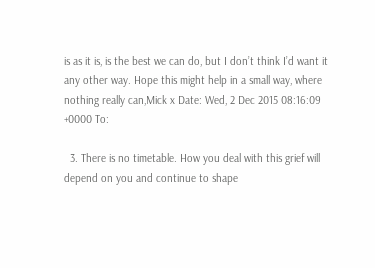is as it is, is the best we can do, but I don’t think I’d want it any other way. Hope this might help in a small way, where nothing really can,Mick x Date: Wed, 2 Dec 2015 08:16:09 +0000 To:

  3. There is no timetable. How you deal with this grief will depend on you and continue to shape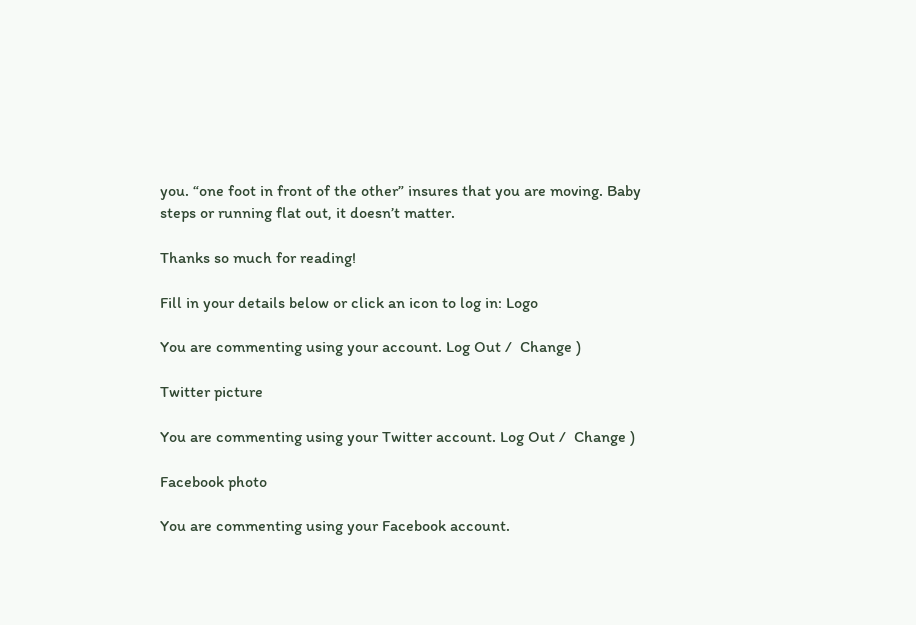you. “one foot in front of the other” insures that you are moving. Baby steps or running flat out, it doesn’t matter.

Thanks so much for reading!

Fill in your details below or click an icon to log in: Logo

You are commenting using your account. Log Out /  Change )

Twitter picture

You are commenting using your Twitter account. Log Out /  Change )

Facebook photo

You are commenting using your Facebook account.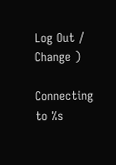Log Out /  Change )

Connecting to %s